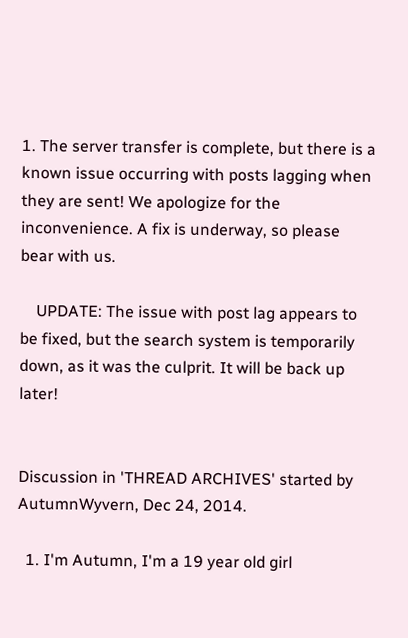1. The server transfer is complete, but there is a known issue occurring with posts lagging when they are sent! We apologize for the inconvenience. A fix is underway, so please bear with us.

    UPDATE: The issue with post lag appears to be fixed, but the search system is temporarily down, as it was the culprit. It will be back up later!


Discussion in 'THREAD ARCHIVES' started by AutumnWyvern, Dec 24, 2014.

  1. I'm Autumn, I'm a 19 year old girl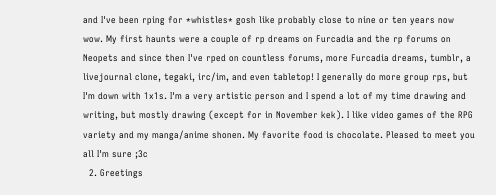and I've been rping for *whistles* gosh like probably close to nine or ten years now wow. My first haunts were a couple of rp dreams on Furcadia and the rp forums on Neopets and since then I've rped on countless forums, more Furcadia dreams, tumblr, a livejournal clone, tegaki, irc/im, and even tabletop! I generally do more group rps, but I'm down with 1x1s. I'm a very artistic person and I spend a lot of my time drawing and writing, but mostly drawing (except for in November kek). I like video games of the RPG variety and my manga/anime shonen. My favorite food is chocolate. Pleased to meet you all I'm sure ;3c
  2. Greetings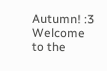Autumn! :3 Welcome to the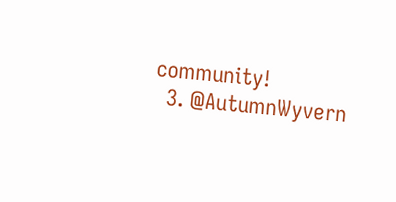community!
  3. @AutumnWyvern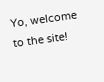Yo, welcome to the site!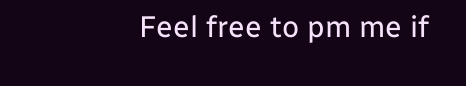Feel free to pm me if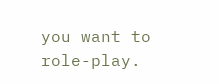you want to role-play.